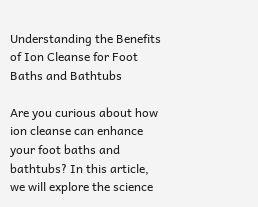Understanding the Benefits of Ion Cleanse for Foot Baths and Bathtubs

Are you curious about how ion cleanse can enhance your foot baths and bathtubs? In this article, we will explore the science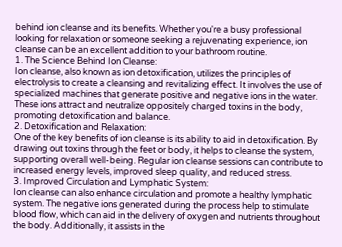behind ion cleanse and its benefits. Whether you're a busy professional looking for relaxation or someone seeking a rejuvenating experience, ion cleanse can be an excellent addition to your bathroom routine.
1. The Science Behind Ion Cleanse:
Ion cleanse, also known as ion detoxification, utilizes the principles of electrolysis to create a cleansing and revitalizing effect. It involves the use of specialized machines that generate positive and negative ions in the water. These ions attract and neutralize oppositely charged toxins in the body, promoting detoxification and balance.
2. Detoxification and Relaxation:
One of the key benefits of ion cleanse is its ability to aid in detoxification. By drawing out toxins through the feet or body, it helps to cleanse the system, supporting overall well-being. Regular ion cleanse sessions can contribute to increased energy levels, improved sleep quality, and reduced stress.
3. Improved Circulation and Lymphatic System:
Ion cleanse can also enhance circulation and promote a healthy lymphatic system. The negative ions generated during the process help to stimulate blood flow, which can aid in the delivery of oxygen and nutrients throughout the body. Additionally, it assists in the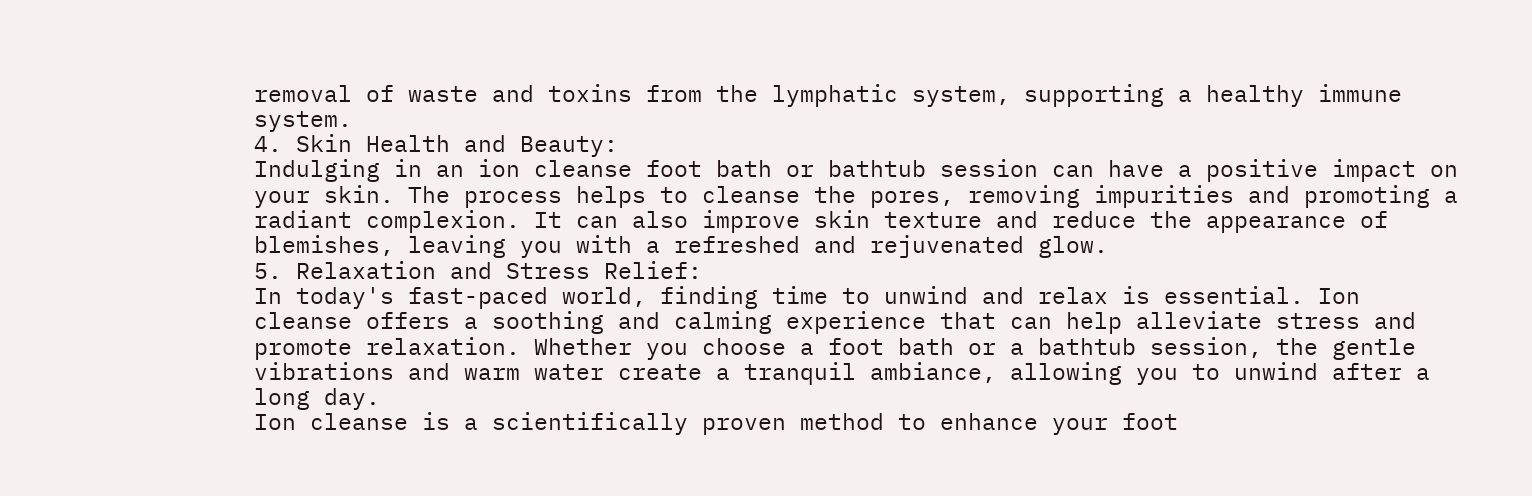removal of waste and toxins from the lymphatic system, supporting a healthy immune system.
4. Skin Health and Beauty:
Indulging in an ion cleanse foot bath or bathtub session can have a positive impact on your skin. The process helps to cleanse the pores, removing impurities and promoting a radiant complexion. It can also improve skin texture and reduce the appearance of blemishes, leaving you with a refreshed and rejuvenated glow.
5. Relaxation and Stress Relief:
In today's fast-paced world, finding time to unwind and relax is essential. Ion cleanse offers a soothing and calming experience that can help alleviate stress and promote relaxation. Whether you choose a foot bath or a bathtub session, the gentle vibrations and warm water create a tranquil ambiance, allowing you to unwind after a long day.
Ion cleanse is a scientifically proven method to enhance your foot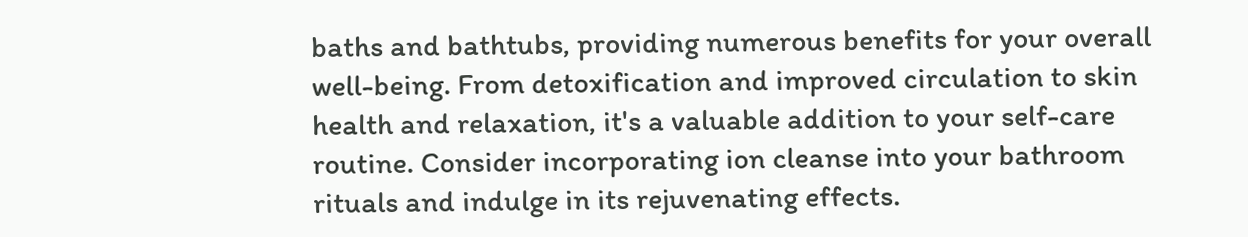baths and bathtubs, providing numerous benefits for your overall well-being. From detoxification and improved circulation to skin health and relaxation, it's a valuable addition to your self-care routine. Consider incorporating ion cleanse into your bathroom rituals and indulge in its rejuvenating effects.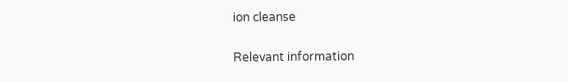ion cleanse

Relevant information